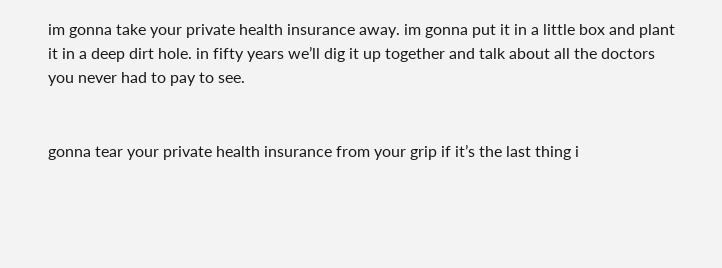im gonna take your private health insurance away. im gonna put it in a little box and plant it in a deep dirt hole. in fifty years we’ll dig it up together and talk about all the doctors you never had to pay to see.


gonna tear your private health insurance from your grip if it’s the last thing i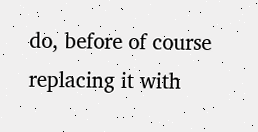do, before of course replacing it with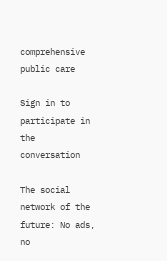comprehensive public care

Sign in to participate in the conversation

The social network of the future: No ads, no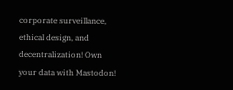corporate surveillance, ethical design, and decentralization! Own your data with Mastodon!